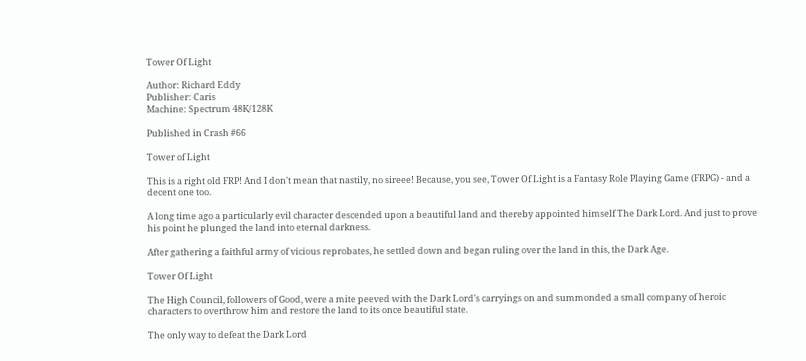Tower Of Light

Author: Richard Eddy
Publisher: Caris
Machine: Spectrum 48K/128K

Published in Crash #66

Tower of Light

This is a right old FRP! And I don't mean that nastily, no sireee! Because, you see, Tower Of Light is a Fantasy Role Playing Game (FRPG) - and a decent one too.

A long time ago a particularly evil character descended upon a beautiful land and thereby appointed himself The Dark Lord. And just to prove his point he plunged the land into eternal darkness.

After gathering a faithful army of vicious reprobates, he settled down and began ruling over the land in this, the Dark Age.

Tower Of Light

The High Council, followers of Good, were a mite peeved with the Dark Lord's carryings on and summonded a small company of heroic characters to overthrow him and restore the land to its once beautiful state.

The only way to defeat the Dark Lord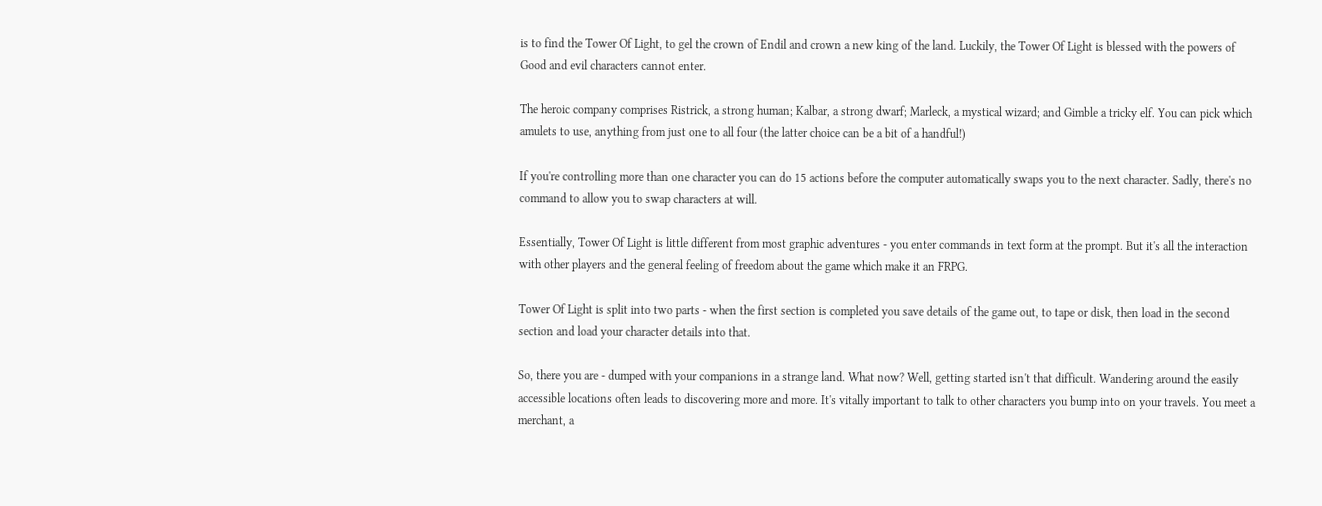is to find the Tower Of Light, to gel the crown of Endil and crown a new king of the land. Luckily, the Tower Of Light is blessed with the powers of Good and evil characters cannot enter.

The heroic company comprises Ristrick, a strong human; Kalbar, a strong dwarf; Marleck, a mystical wizard; and Gimble a tricky elf. You can pick which amulets to use, anything from just one to all four (the latter choice can be a bit of a handful!)

If you're controlling more than one character you can do 15 actions before the computer automatically swaps you to the next character. Sadly, there's no command to allow you to swap characters at will.

Essentially, Tower Of Light is little different from most graphic adventures - you enter commands in text form at the prompt. But it's all the interaction with other players and the general feeling of freedom about the game which make it an FRPG.

Tower Of Light is split into two parts - when the first section is completed you save details of the game out, to tape or disk, then load in the second section and load your character details into that.

So, there you are - dumped with your companions in a strange land. What now? Well, getting started isn't that difficult. Wandering around the easily accessible locations often leads to discovering more and more. It's vitally important to talk to other characters you bump into on your travels. You meet a merchant, a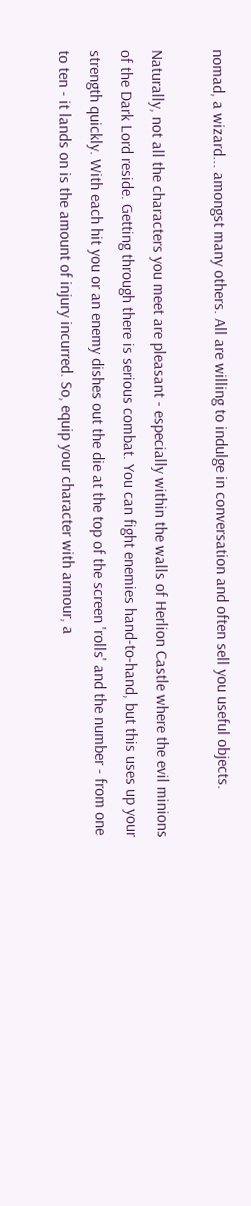nomad, a wizard... amongst many others. All are willing to indulge in conversation and often sell you useful objects.

Naturally, not all the characters you meet are pleasant - especially within the walls of Herlion Castle where the evil minions of the Dark Lord reside. Getting through there is serious combat. You can fight enemies hand-to-hand, but this uses up your strength quickly. With each hit you or an enemy dishes out the die at the top of the screen 'rolls' and the number - from one to ten - it lands on is the amount of injury incurred. So, equip your character with armour, a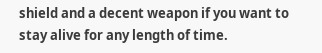shield and a decent weapon if you want to stay alive for any length of time.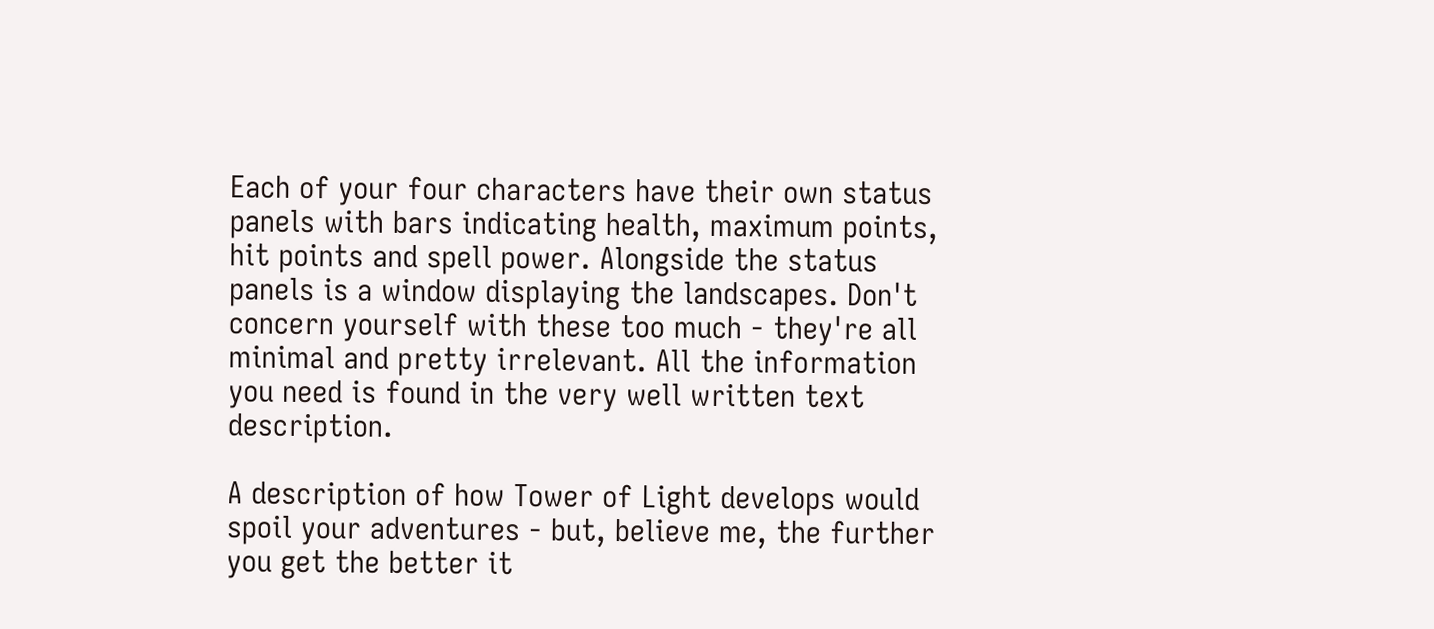Each of your four characters have their own status panels with bars indicating health, maximum points, hit points and spell power. Alongside the status panels is a window displaying the landscapes. Don't concern yourself with these too much - they're all minimal and pretty irrelevant. All the information you need is found in the very well written text description.

A description of how Tower of Light develops would spoil your adventures - but, believe me, the further you get the better it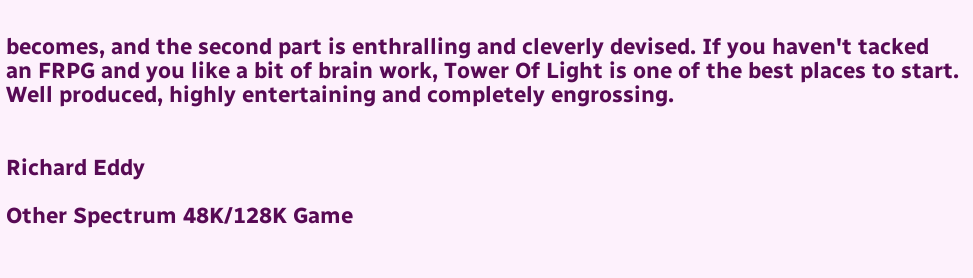becomes, and the second part is enthralling and cleverly devised. If you haven't tacked an FRPG and you like a bit of brain work, Tower Of Light is one of the best places to start. Well produced, highly entertaining and completely engrossing.


Richard Eddy

Other Spectrum 48K/128K Game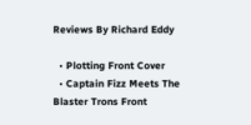Reviews By Richard Eddy

  • Plotting Front Cover
  • Captain Fizz Meets The Blaster Trons Front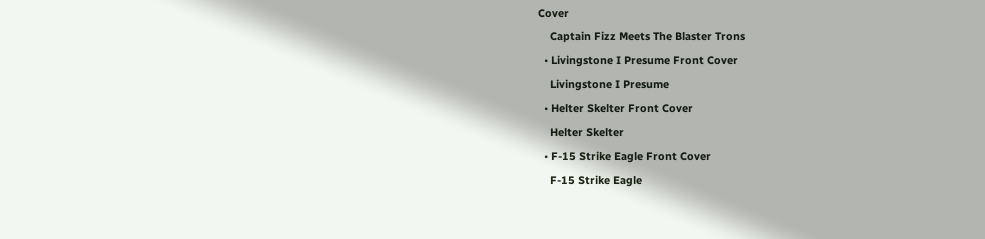Cover
    Captain Fizz Meets The Blaster Trons
  • Livingstone I Presume Front Cover
    Livingstone I Presume
  • Helter Skelter Front Cover
    Helter Skelter
  • F-15 Strike Eagle Front Cover
    F-15 Strike Eagle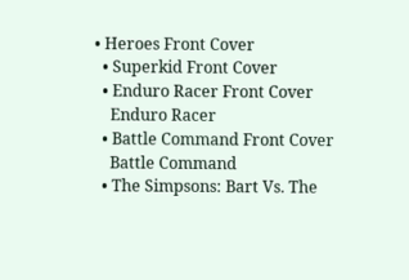• Heroes Front Cover
  • Superkid Front Cover
  • Enduro Racer Front Cover
    Enduro Racer
  • Battle Command Front Cover
    Battle Command
  • The Simpsons: Bart Vs. The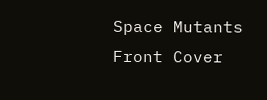Space Mutants Front Cover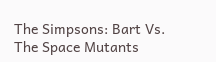The Simpsons: Bart Vs. The Space Mutants